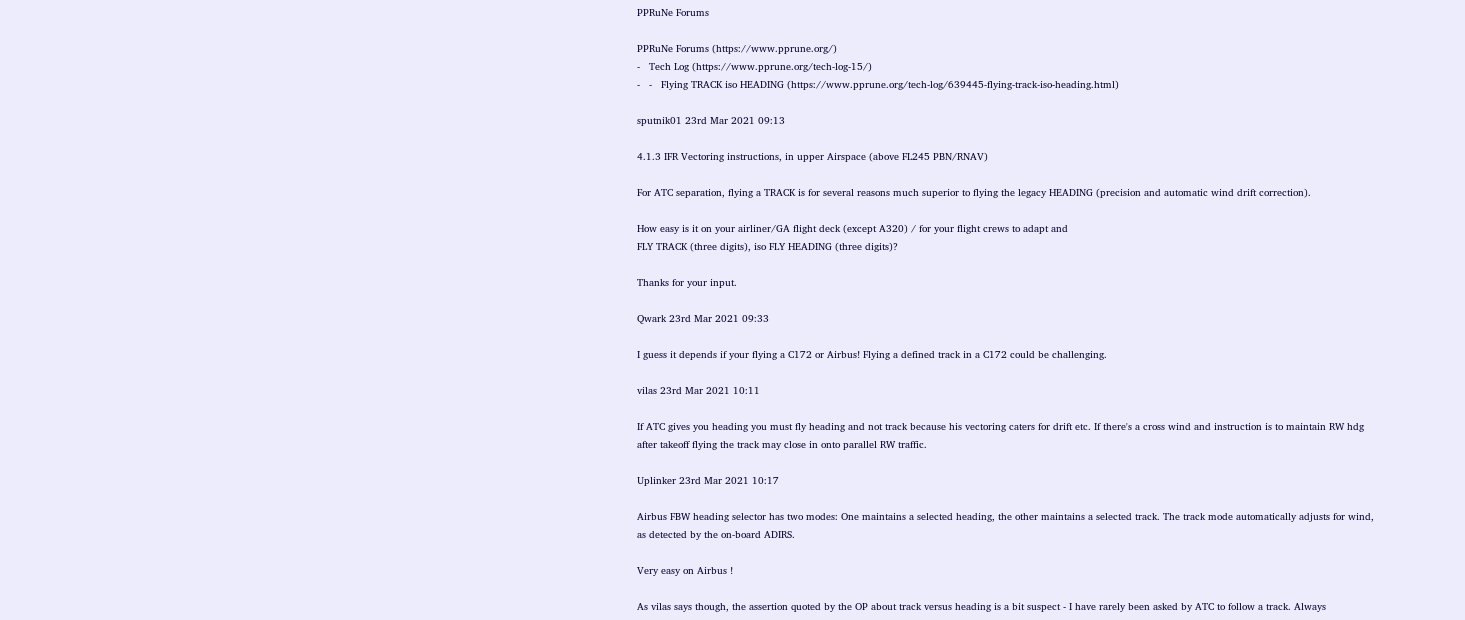PPRuNe Forums

PPRuNe Forums (https://www.pprune.org/)
-   Tech Log (https://www.pprune.org/tech-log-15/)
-   -   Flying TRACK iso HEADING (https://www.pprune.org/tech-log/639445-flying-track-iso-heading.html)

sputnik01 23rd Mar 2021 09:13

4.1.3 IFR Vectoring instructions, in upper Airspace (above FL245 PBN/RNAV)

For ATC separation, flying a TRACK is for several reasons much superior to flying the legacy HEADING (precision and automatic wind drift correction).

How easy is it on your airliner/GA flight deck (except A320) / for your flight crews to adapt and
FLY TRACK (three digits), iso FLY HEADING (three digits)?

Thanks for your input.

Qwark 23rd Mar 2021 09:33

I guess it depends if your flying a C172 or Airbus! Flying a defined track in a C172 could be challenging.

vilas 23rd Mar 2021 10:11

If ATC gives you heading you must fly heading and not track because his vectoring caters for drift etc. If there's a cross wind and instruction is to maintain RW hdg after takeoff flying the track may close in onto parallel RW traffic.

Uplinker 23rd Mar 2021 10:17

Airbus FBW heading selector has two modes: One maintains a selected heading, the other maintains a selected track. The track mode automatically adjusts for wind, as detected by the on-board ADIRS.

Very easy on Airbus !

As vilas says though, the assertion quoted by the OP about track versus heading is a bit suspect - I have rarely been asked by ATC to follow a track. Always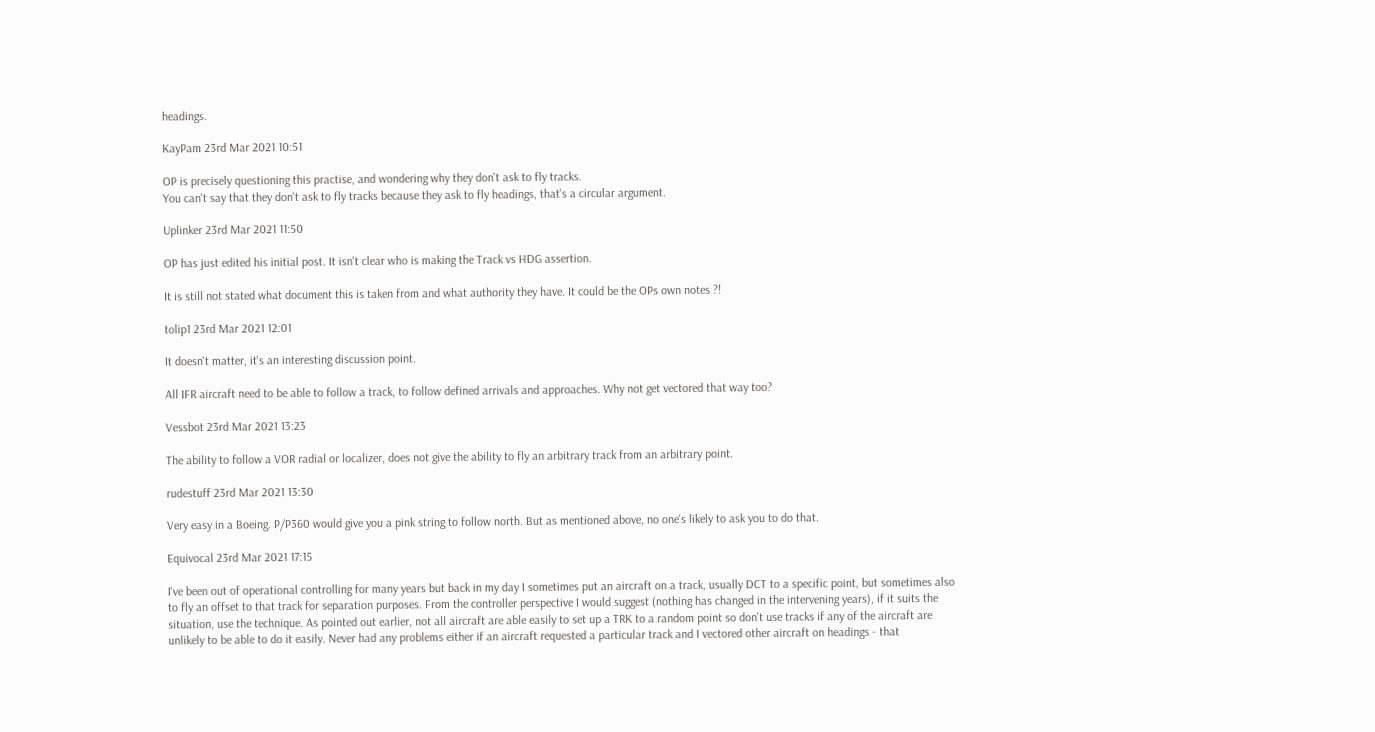headings.

KayPam 23rd Mar 2021 10:51

OP is precisely questioning this practise, and wondering why they don't ask to fly tracks.
You can't say that they don't ask to fly tracks because they ask to fly headings, that's a circular argument.

Uplinker 23rd Mar 2021 11:50

OP has just edited his initial post. It isn't clear who is making the Track vs HDG assertion.

It is still not stated what document this is taken from and what authority they have. It could be the OPs own notes ?!

tolip1 23rd Mar 2021 12:01

It doesn't matter, it's an interesting discussion point.

All IFR aircraft need to be able to follow a track, to follow defined arrivals and approaches. Why not get vectored that way too?

Vessbot 23rd Mar 2021 13:23

The ability to follow a VOR radial or localizer, does not give the ability to fly an arbitrary track from an arbitrary point.

rudestuff 23rd Mar 2021 13:30

Very easy in a Boeing. P/P360 would give you a pink string to follow north. But as mentioned above, no one's likely to ask you to do that.

Equivocal 23rd Mar 2021 17:15

I've been out of operational controlling for many years but back in my day I sometimes put an aircraft on a track, usually DCT to a specific point, but sometimes also to fly an offset to that track for separation purposes. From the controller perspective I would suggest (nothing has changed in the intervening years), if it suits the situation, use the technique. As pointed out earlier, not all aircraft are able easily to set up a TRK to a random point so don't use tracks if any of the aircraft are unlikely to be able to do it easily. Never had any problems either if an aircraft requested a particular track and I vectored other aircraft on headings - that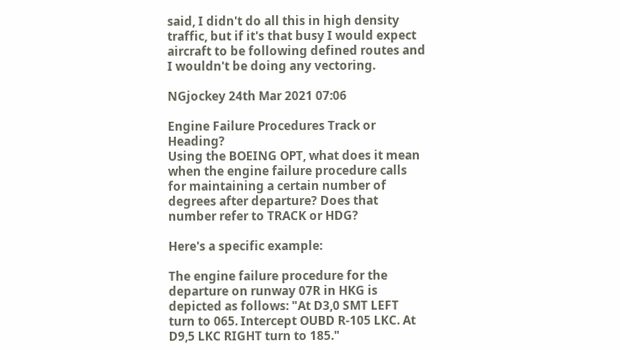said, I didn't do all this in high density traffic, but if it's that busy I would expect aircraft to be following defined routes and I wouldn't be doing any vectoring.

NGjockey 24th Mar 2021 07:06

Engine Failure Procedures Track or Heading?
Using the BOEING OPT, what does it mean when the engine failure procedure calls for maintaining a certain number of degrees after departure? Does that number refer to TRACK or HDG?

Here's a specific example:

The engine failure procedure for the departure on runway 07R in HKG is depicted as follows: "At D3,0 SMT LEFT turn to 065. Intercept OUBD R-105 LKC. At D9,5 LKC RIGHT turn to 185."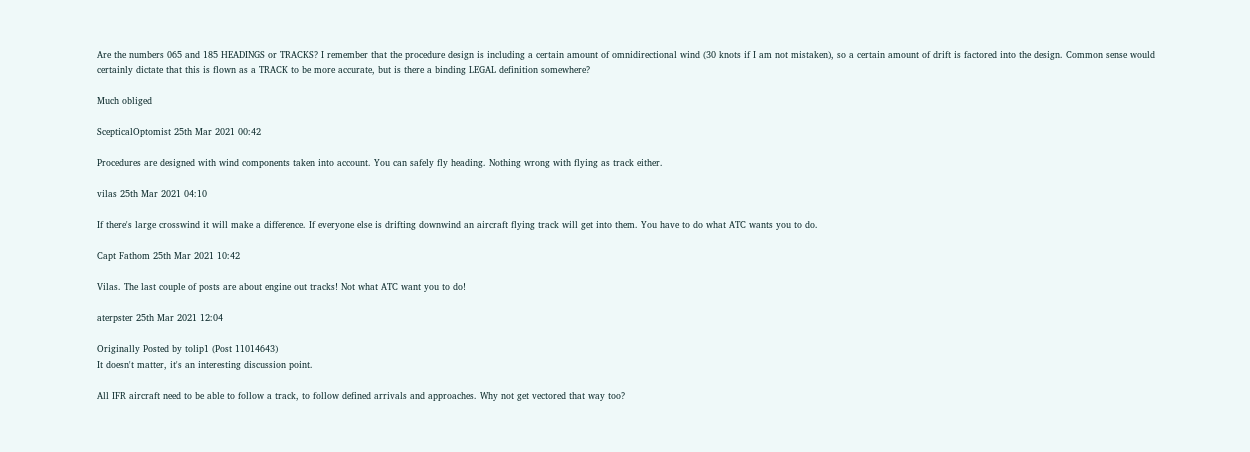Are the numbers 065 and 185 HEADINGS or TRACKS? I remember that the procedure design is including a certain amount of omnidirectional wind (30 knots if I am not mistaken), so a certain amount of drift is factored into the design. Common sense would certainly dictate that this is flown as a TRACK to be more accurate, but is there a binding LEGAL definition somewhere?

Much obliged

ScepticalOptomist 25th Mar 2021 00:42

Procedures are designed with wind components taken into account. You can safely fly heading. Nothing wrong with flying as track either.

vilas 25th Mar 2021 04:10

If there's large crosswind it will make a difference. If everyone else is drifting downwind an aircraft flying track will get into them. You have to do what ATC wants you to do.

Capt Fathom 25th Mar 2021 10:42

Vilas. The last couple of posts are about engine out tracks! Not what ATC want you to do!

aterpster 25th Mar 2021 12:04

Originally Posted by tolip1 (Post 11014643)
It doesn't matter, it's an interesting discussion point.

All IFR aircraft need to be able to follow a track, to follow defined arrivals and approaches. Why not get vectored that way too?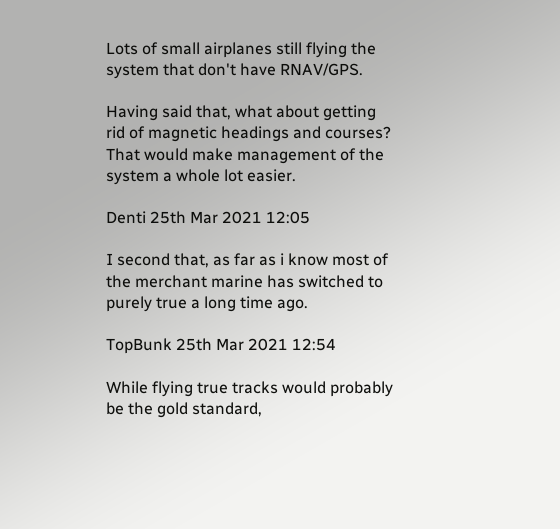Lots of small airplanes still flying the system that don't have RNAV/GPS.

Having said that, what about getting rid of magnetic headings and courses? That would make management of the system a whole lot easier.

Denti 25th Mar 2021 12:05

I second that, as far as i know most of the merchant marine has switched to purely true a long time ago.

TopBunk 25th Mar 2021 12:54

While flying true tracks would probably be the gold standard,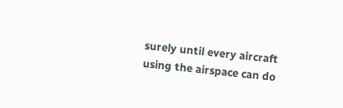surely until every aircraft using the airspace can do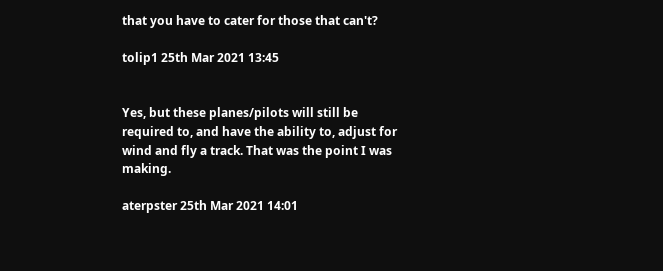that you have to cater for those that can't?

tolip1 25th Mar 2021 13:45


Yes, but these planes/pilots will still be required to, and have the ability to, adjust for wind and fly a track. That was the point I was making.

aterpster 25th Mar 2021 14:01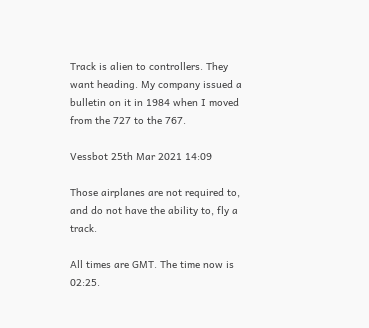Track is alien to controllers. They want heading. My company issued a bulletin on it in 1984 when I moved from the 727 to the 767.

Vessbot 25th Mar 2021 14:09

Those airplanes are not required to, and do not have the ability to, fly a track.

All times are GMT. The time now is 02:25.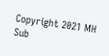Copyright 2021 MH Sub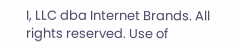I, LLC dba Internet Brands. All rights reserved. Use of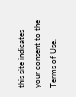this site indicates your consent to the Terms of Use.